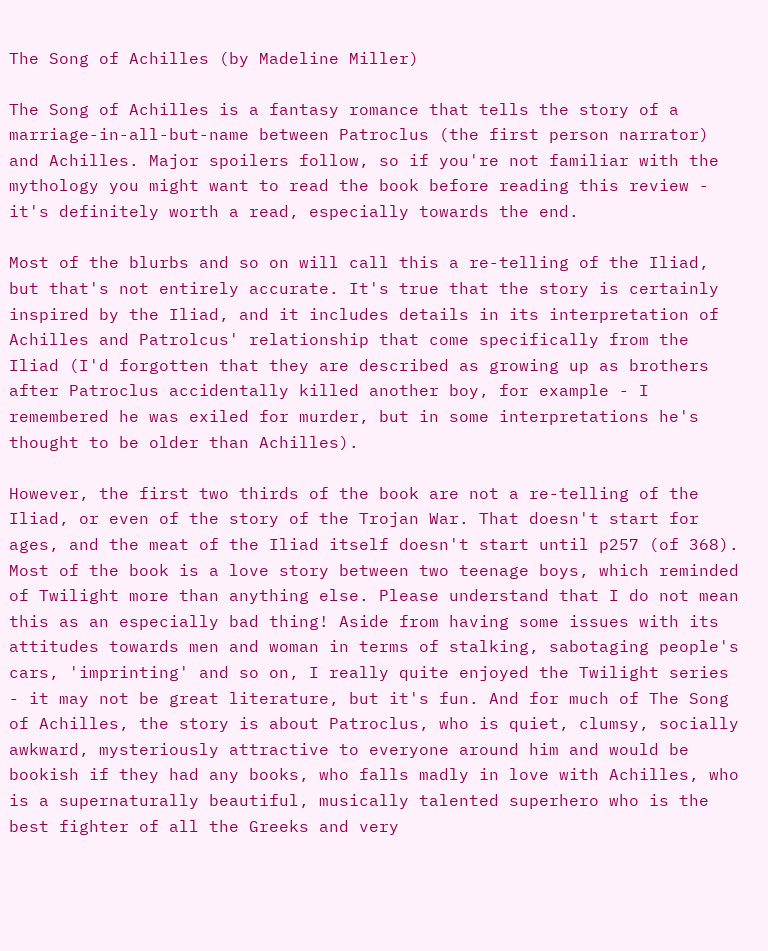The Song of Achilles (by Madeline Miller)

The Song of Achilles is a fantasy romance that tells the story of a marriage-in-all-but-name between Patroclus (the first person narrator) and Achilles. Major spoilers follow, so if you're not familiar with the mythology you might want to read the book before reading this review - it's definitely worth a read, especially towards the end.

Most of the blurbs and so on will call this a re-telling of the Iliad, but that's not entirely accurate. It's true that the story is certainly inspired by the Iliad, and it includes details in its interpretation of Achilles and Patrolcus' relationship that come specifically from the Iliad (I'd forgotten that they are described as growing up as brothers after Patroclus accidentally killed another boy, for example - I remembered he was exiled for murder, but in some interpretations he's thought to be older than Achilles).

However, the first two thirds of the book are not a re-telling of the Iliad, or even of the story of the Trojan War. That doesn't start for ages, and the meat of the Iliad itself doesn't start until p257 (of 368). Most of the book is a love story between two teenage boys, which reminded of Twilight more than anything else. Please understand that I do not mean this as an especially bad thing! Aside from having some issues with its attitudes towards men and woman in terms of stalking, sabotaging people's cars, 'imprinting' and so on, I really quite enjoyed the Twilight series - it may not be great literature, but it's fun. And for much of The Song of Achilles, the story is about Patroclus, who is quiet, clumsy, socially awkward, mysteriously attractive to everyone around him and would be bookish if they had any books, who falls madly in love with Achilles, who is a supernaturally beautiful, musically talented superhero who is the best fighter of all the Greeks and very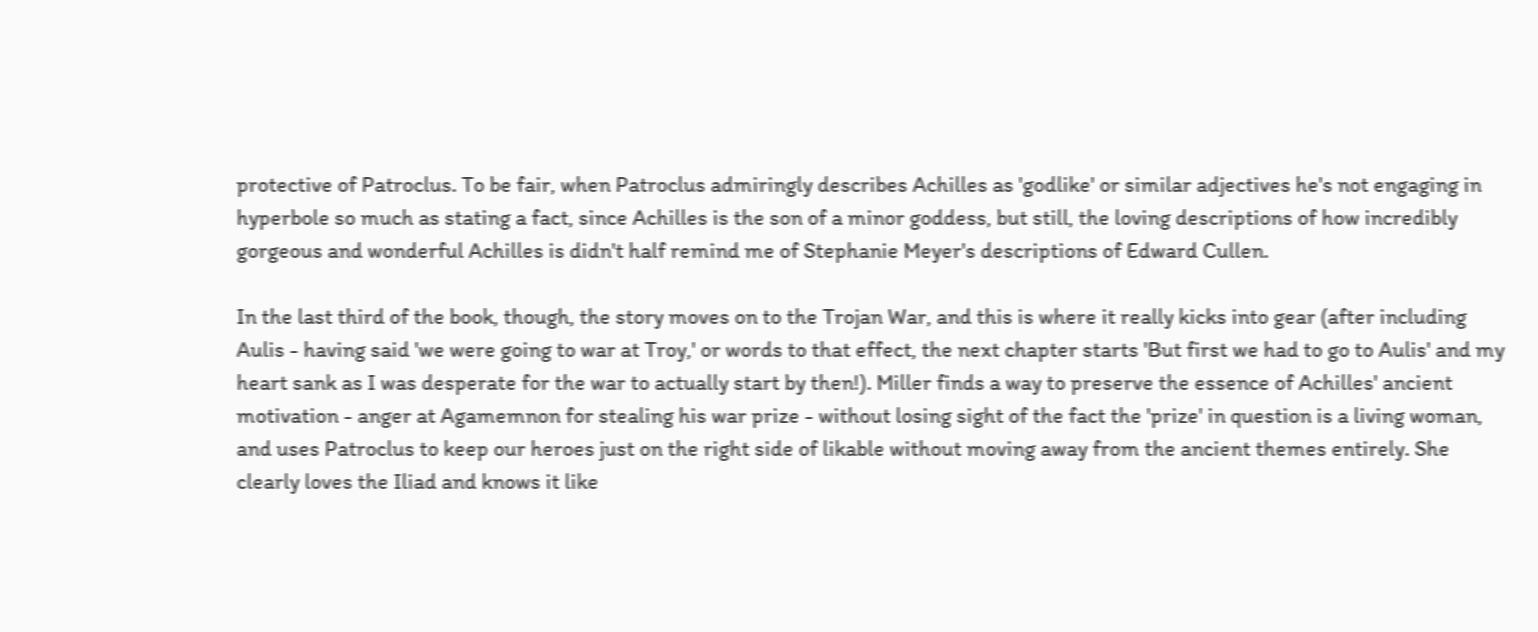protective of Patroclus. To be fair, when Patroclus admiringly describes Achilles as 'godlike' or similar adjectives he's not engaging in hyperbole so much as stating a fact, since Achilles is the son of a minor goddess, but still, the loving descriptions of how incredibly gorgeous and wonderful Achilles is didn't half remind me of Stephanie Meyer's descriptions of Edward Cullen.

In the last third of the book, though, the story moves on to the Trojan War, and this is where it really kicks into gear (after including Aulis - having said 'we were going to war at Troy,' or words to that effect, the next chapter starts 'But first we had to go to Aulis' and my heart sank as I was desperate for the war to actually start by then!). Miller finds a way to preserve the essence of Achilles' ancient motivation - anger at Agamemnon for stealing his war prize - without losing sight of the fact the 'prize' in question is a living woman, and uses Patroclus to keep our heroes just on the right side of likable without moving away from the ancient themes entirely. She clearly loves the Iliad and knows it like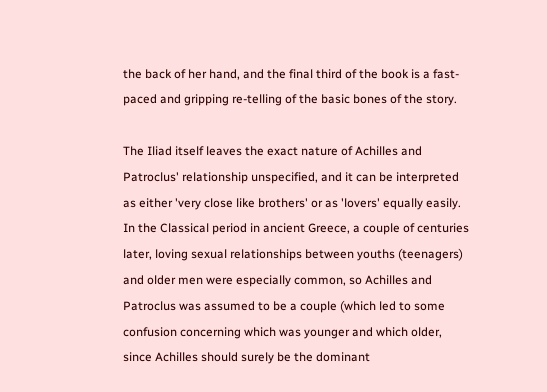the back of her hand, and the final third of the book is a fast-paced and gripping re-telling of the basic bones of the story.

The Iliad itself leaves the exact nature of Achilles and Patroclus' relationship unspecified, and it can be interpreted as either 'very close like brothers' or as 'lovers' equally easily. In the Classical period in ancient Greece, a couple of centuries later, loving sexual relationships between youths (teenagers) and older men were especially common, so Achilles and Patroclus was assumed to be a couple (which led to some confusion concerning which was younger and which older, since Achilles should surely be the dominant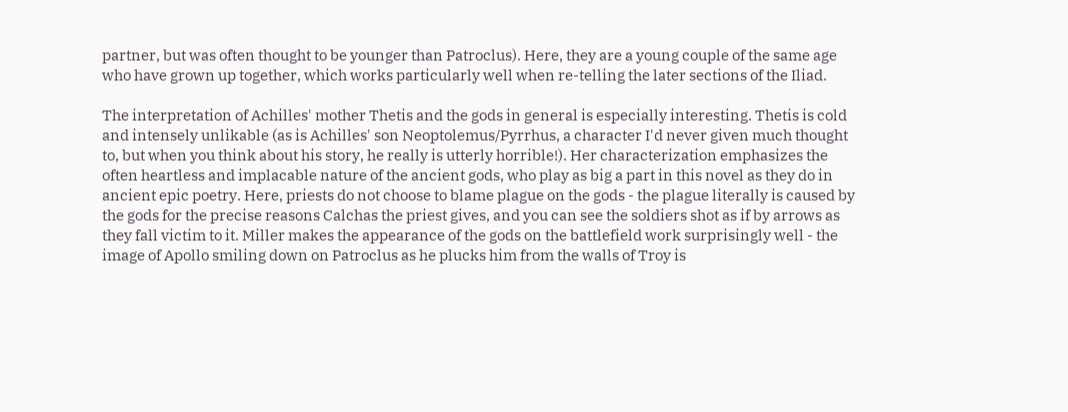partner, but was often thought to be younger than Patroclus). Here, they are a young couple of the same age who have grown up together, which works particularly well when re-telling the later sections of the Iliad.

The interpretation of Achilles' mother Thetis and the gods in general is especially interesting. Thetis is cold and intensely unlikable (as is Achilles' son Neoptolemus/Pyrrhus, a character I'd never given much thought to, but when you think about his story, he really is utterly horrible!). Her characterization emphasizes the often heartless and implacable nature of the ancient gods, who play as big a part in this novel as they do in ancient epic poetry. Here, priests do not choose to blame plague on the gods - the plague literally is caused by the gods for the precise reasons Calchas the priest gives, and you can see the soldiers shot as if by arrows as they fall victim to it. Miller makes the appearance of the gods on the battlefield work surprisingly well - the image of Apollo smiling down on Patroclus as he plucks him from the walls of Troy is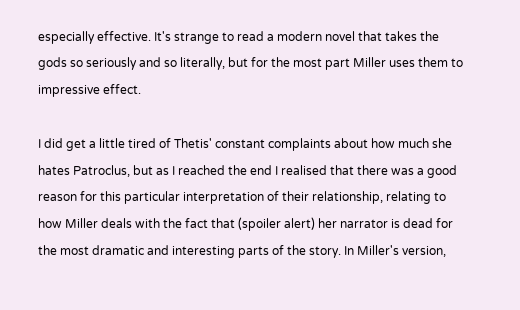especially effective. It's strange to read a modern novel that takes the gods so seriously and so literally, but for the most part Miller uses them to impressive effect.

I did get a little tired of Thetis' constant complaints about how much she hates Patroclus, but as I reached the end I realised that there was a good reason for this particular interpretation of their relationship, relating to how Miller deals with the fact that (spoiler alert) her narrator is dead for the most dramatic and interesting parts of the story. In Miller's version,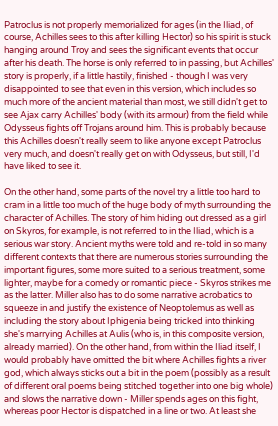Patroclus is not properly memorialized for ages (in the Iliad, of course, Achilles sees to this after killing Hector) so his spirit is stuck hanging around Troy and sees the significant events that occur after his death. The horse is only referred to in passing, but Achilles' story is properly, if a little hastily, finished - though I was very disappointed to see that even in this version, which includes so much more of the ancient material than most, we still didn't get to see Ajax carry Achilles' body (with its armour) from the field while Odysseus fights off Trojans around him. This is probably because this Achilles doesn't really seem to like anyone except Patroclus very much, and doesn't really get on with Odysseus, but still, I'd have liked to see it.

On the other hand, some parts of the novel try a little too hard to cram in a little too much of the huge body of myth surrounding the character of Achilles. The story of him hiding out dressed as a girl on Skyros, for example, is not referred to in the Iliad, which is a serious war story. Ancient myths were told and re-told in so many different contexts that there are numerous stories surrounding the important figures, some more suited to a serious treatment, some lighter, maybe for a comedy or romantic piece - Skyros strikes me as the latter. Miller also has to do some narrative acrobatics to squeeze in and justify the existence of Neoptolemus as well as including the story about Iphigenia being tricked into thinking she's marrying Achilles at Aulis (who is, in this composite version, already married). On the other hand, from within the Iliad itself, I would probably have omitted the bit where Achilles fights a river god, which always sticks out a bit in the poem (possibly as a result of different oral poems being stitched together into one big whole) and slows the narrative down - Miller spends ages on this fight, whereas poor Hector is dispatched in a line or two. At least she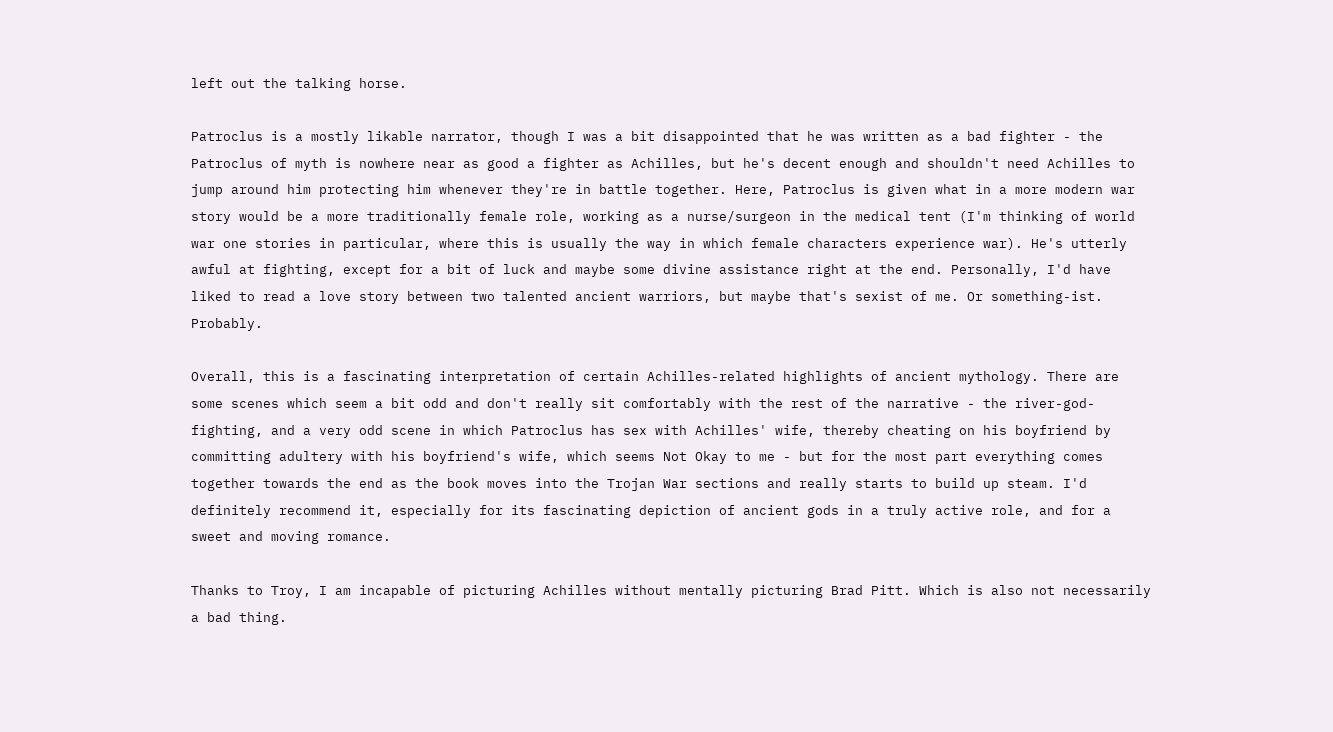left out the talking horse.

Patroclus is a mostly likable narrator, though I was a bit disappointed that he was written as a bad fighter - the Patroclus of myth is nowhere near as good a fighter as Achilles, but he's decent enough and shouldn't need Achilles to jump around him protecting him whenever they're in battle together. Here, Patroclus is given what in a more modern war story would be a more traditionally female role, working as a nurse/surgeon in the medical tent (I'm thinking of world war one stories in particular, where this is usually the way in which female characters experience war). He's utterly awful at fighting, except for a bit of luck and maybe some divine assistance right at the end. Personally, I'd have liked to read a love story between two talented ancient warriors, but maybe that's sexist of me. Or something-ist. Probably.

Overall, this is a fascinating interpretation of certain Achilles-related highlights of ancient mythology. There are some scenes which seem a bit odd and don't really sit comfortably with the rest of the narrative - the river-god-fighting, and a very odd scene in which Patroclus has sex with Achilles' wife, thereby cheating on his boyfriend by committing adultery with his boyfriend's wife, which seems Not Okay to me - but for the most part everything comes together towards the end as the book moves into the Trojan War sections and really starts to build up steam. I'd definitely recommend it, especially for its fascinating depiction of ancient gods in a truly active role, and for a sweet and moving romance.

Thanks to Troy, I am incapable of picturing Achilles without mentally picturing Brad Pitt. Which is also not necessarily a bad thing.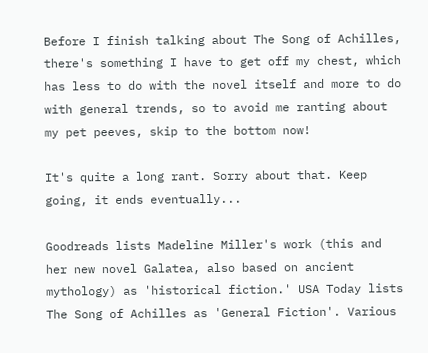Before I finish talking about The Song of Achilles, there's something I have to get off my chest, which has less to do with the novel itself and more to do with general trends, so to avoid me ranting about my pet peeves, skip to the bottom now!

It's quite a long rant. Sorry about that. Keep going, it ends eventually...

Goodreads lists Madeline Miller's work (this and her new novel Galatea, also based on ancient mythology) as 'historical fiction.' USA Today lists The Song of Achilles as 'General Fiction'. Various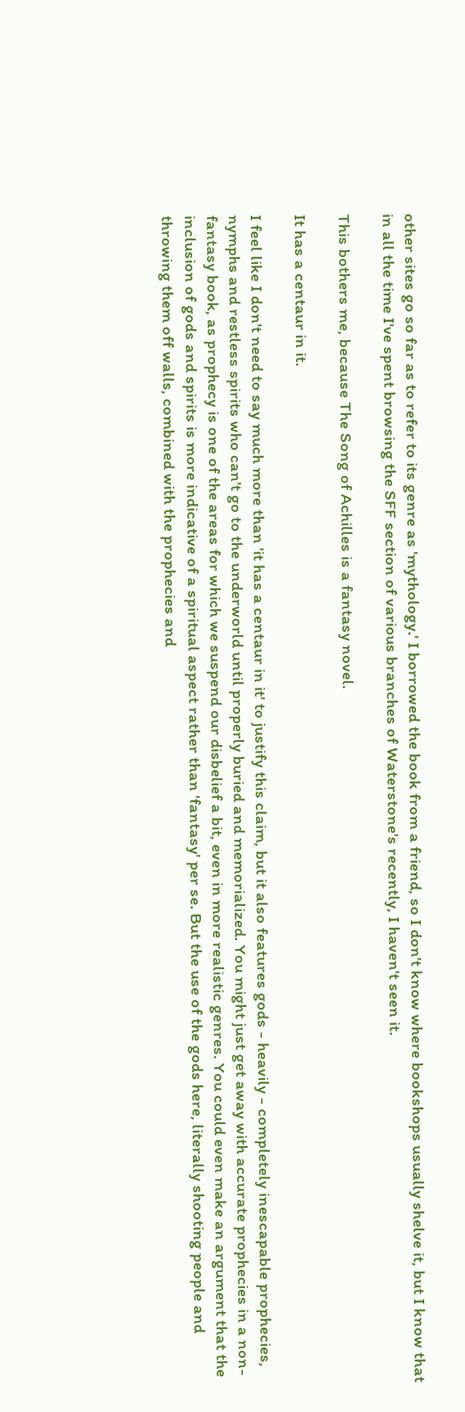other sites go so far as to refer to its genre as 'mythology.' I borrowed the book from a friend, so I don't know where bookshops usually shelve it, but I know that in all the time I've spent browsing the SFF section of various branches of Waterstone's recently, I haven't seen it.

This bothers me, because The Song of Achilles is a fantasy novel.

It has a centaur in it.

I feel like I don't need to say much more than 'it has a centaur in it' to justify this claim, but it also features gods - heavily - completely inescapable prophecies, nymphs and restless spirits who can't go to the underworld until properly buried and memorialized. You might just get away with accurate prophecies in a non-fantasy book, as prophecy is one of the areas for which we suspend our disbelief a bit, even in more realistic genres. You could even make an argument that the inclusion of gods and spirits is more indicative of a spiritual aspect rather than 'fantasy' per se. But the use of the gods here, literally shooting people and throwing them off walls, combined with the prophecies and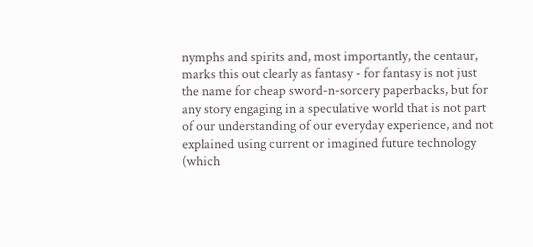nymphs and spirits and, most importantly, the centaur, marks this out clearly as fantasy - for fantasy is not just the name for cheap sword-n-sorcery paperbacks, but for any story engaging in a speculative world that is not part of our understanding of our everyday experience, and not explained using current or imagined future technology (which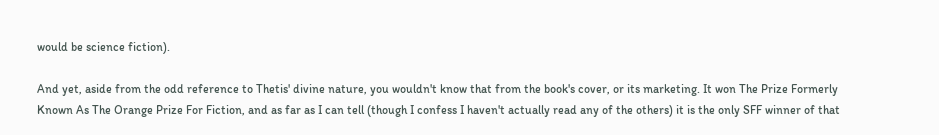would be science fiction).

And yet, aside from the odd reference to Thetis' divine nature, you wouldn't know that from the book's cover, or its marketing. It won The Prize Formerly Known As The Orange Prize For Fiction, and as far as I can tell (though I confess I haven't actually read any of the others) it is the only SFF winner of that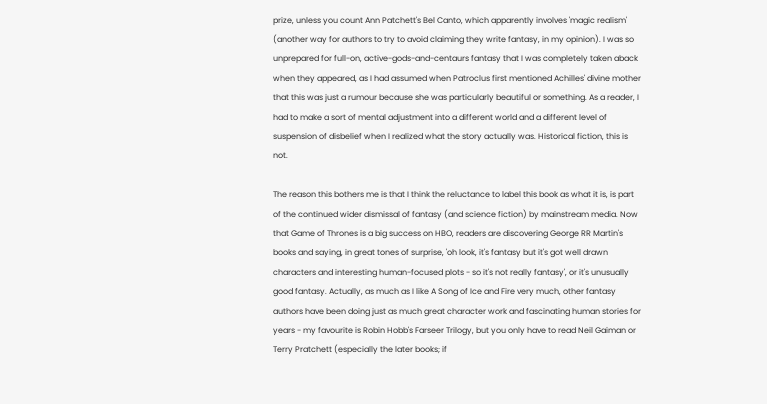prize, unless you count Ann Patchett's Bel Canto, which apparently involves 'magic realism' (another way for authors to try to avoid claiming they write fantasy, in my opinion). I was so unprepared for full-on, active-gods-and-centaurs fantasy that I was completely taken aback when they appeared, as I had assumed when Patroclus first mentioned Achilles' divine mother that this was just a rumour because she was particularly beautiful or something. As a reader, I had to make a sort of mental adjustment into a different world and a different level of suspension of disbelief when I realized what the story actually was. Historical fiction, this is not.

The reason this bothers me is that I think the reluctance to label this book as what it is, is part of the continued wider dismissal of fantasy (and science fiction) by mainstream media. Now that Game of Thrones is a big success on HBO, readers are discovering George RR Martin's books and saying, in great tones of surprise, 'oh look, it's fantasy but it's got well drawn characters and interesting human-focused plots - so it's not really fantasy', or it's unusually good fantasy. Actually, as much as I like A Song of Ice and Fire very much, other fantasy authors have been doing just as much great character work and fascinating human stories for years - my favourite is Robin Hobb's Farseer Trilogy, but you only have to read Neil Gaiman or Terry Pratchett (especially the later books; if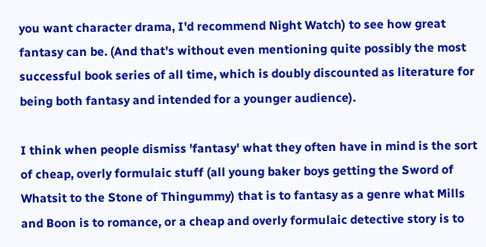you want character drama, I'd recommend Night Watch) to see how great fantasy can be. (And that's without even mentioning quite possibly the most successful book series of all time, which is doubly discounted as literature for being both fantasy and intended for a younger audience).

I think when people dismiss 'fantasy' what they often have in mind is the sort of cheap, overly formulaic stuff (all young baker boys getting the Sword of Whatsit to the Stone of Thingummy) that is to fantasy as a genre what Mills and Boon is to romance, or a cheap and overly formulaic detective story is to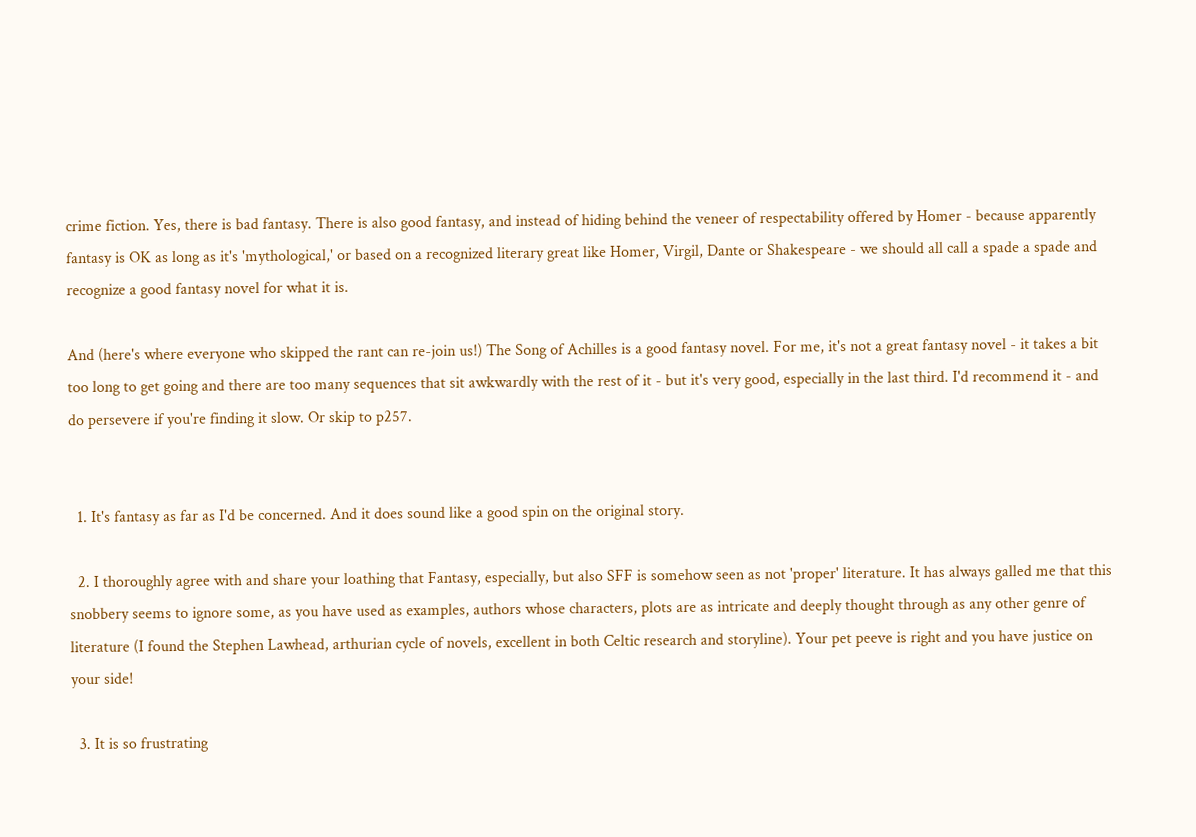crime fiction. Yes, there is bad fantasy. There is also good fantasy, and instead of hiding behind the veneer of respectability offered by Homer - because apparently fantasy is OK as long as it's 'mythological,' or based on a recognized literary great like Homer, Virgil, Dante or Shakespeare - we should all call a spade a spade and recognize a good fantasy novel for what it is.

And (here's where everyone who skipped the rant can re-join us!) The Song of Achilles is a good fantasy novel. For me, it's not a great fantasy novel - it takes a bit too long to get going and there are too many sequences that sit awkwardly with the rest of it - but it's very good, especially in the last third. I'd recommend it - and do persevere if you're finding it slow. Or skip to p257.


  1. It's fantasy as far as I'd be concerned. And it does sound like a good spin on the original story.

  2. I thoroughly agree with and share your loathing that Fantasy, especially, but also SFF is somehow seen as not 'proper' literature. It has always galled me that this snobbery seems to ignore some, as you have used as examples, authors whose characters, plots are as intricate and deeply thought through as any other genre of literature (I found the Stephen Lawhead, arthurian cycle of novels, excellent in both Celtic research and storyline). Your pet peeve is right and you have justice on your side!

  3. It is so frustrating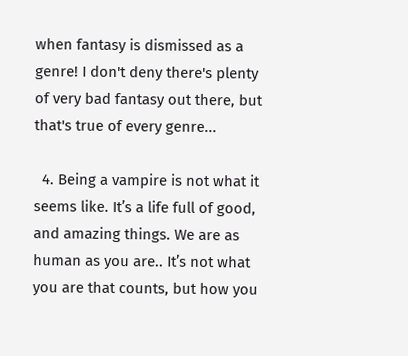when fantasy is dismissed as a genre! I don't deny there's plenty of very bad fantasy out there, but that's true of every genre...

  4. Being a vampire is not what it seems like. It’s a life full of good, and amazing things. We are as human as you are.. It’s not what you are that counts, but how you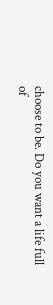choose to be. Do you want a life full of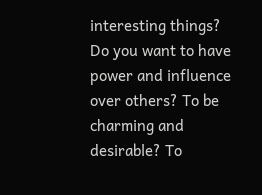interesting things? Do you want to have power and influence over others? To be charming and desirable? To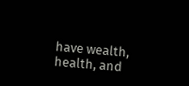have wealth, health, and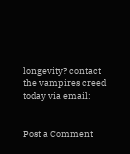longevity? contact the vampires creed today via email:


Post a Comment